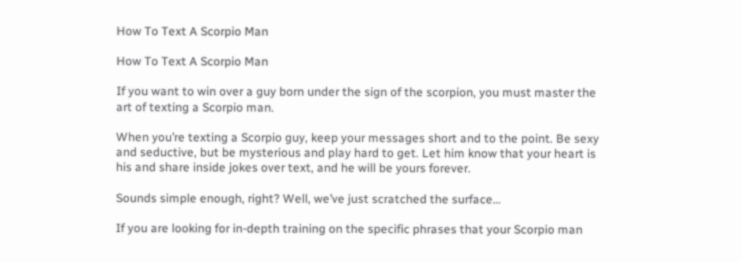How To Text A Scorpio Man

How To Text A Scorpio Man

If you want to win over a guy born under the sign of the scorpion, you must master the art of texting a Scorpio man.

When you’re texting a Scorpio guy, keep your messages short and to the point. Be sexy and seductive, but be mysterious and play hard to get. Let him know that your heart is his and share inside jokes over text, and he will be yours forever.

Sounds simple enough, right? Well, we’ve just scratched the surface…

If you are looking for in-depth training on the specific phrases that your Scorpio man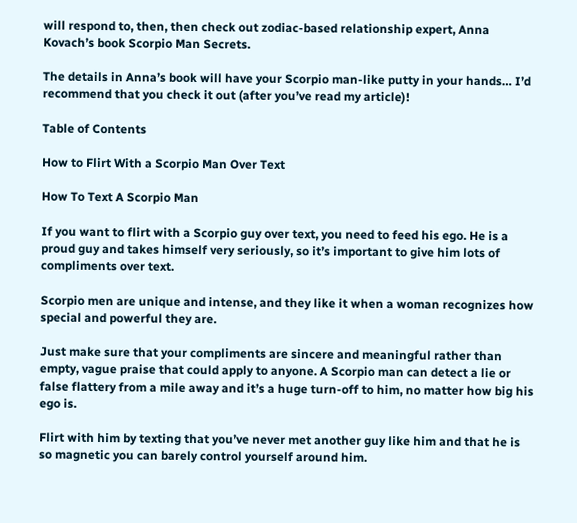will respond to, then, then check out zodiac-based relationship expert, Anna Kovach’s book Scorpio Man Secrets.

The details in Anna’s book will have your Scorpio man-like putty in your hands… I’d recommend that you check it out (after you’ve read my article)!

Table of Contents

How to Flirt With a Scorpio Man Over Text

How To Text A Scorpio Man

If you want to flirt with a Scorpio guy over text, you need to feed his ego. He is a proud guy and takes himself very seriously, so it’s important to give him lots of compliments over text.

Scorpio men are unique and intense, and they like it when a woman recognizes how special and powerful they are.

Just make sure that your compliments are sincere and meaningful rather than empty, vague praise that could apply to anyone. A Scorpio man can detect a lie or false flattery from a mile away and it’s a huge turn-off to him, no matter how big his ego is.

Flirt with him by texting that you’ve never met another guy like him and that he is so magnetic you can barely control yourself around him.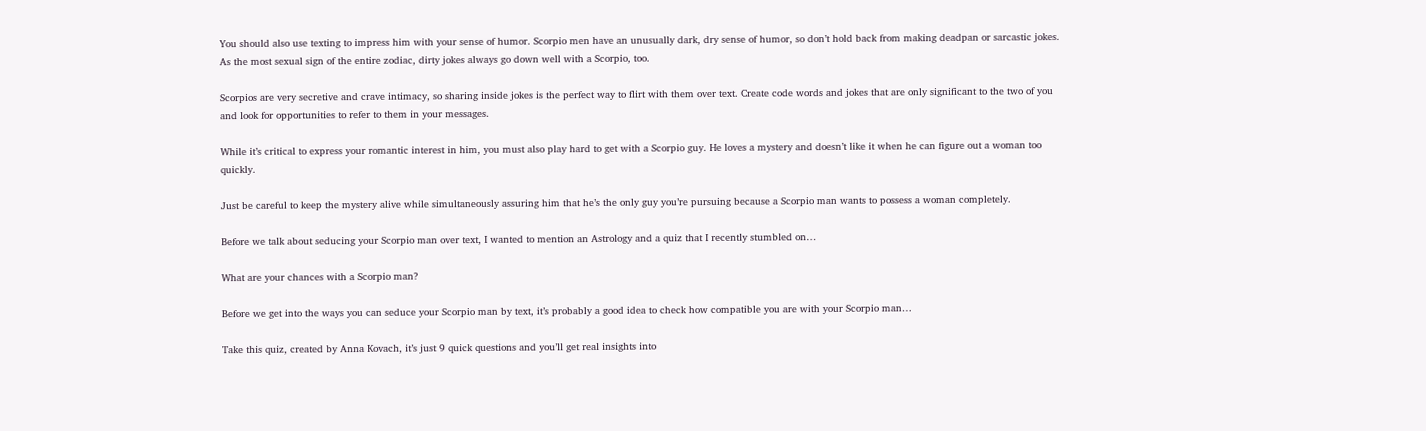You should also use texting to impress him with your sense of humor. Scorpio men have an unusually dark, dry sense of humor, so don’t hold back from making deadpan or sarcastic jokes. As the most sexual sign of the entire zodiac, dirty jokes always go down well with a Scorpio, too.

Scorpios are very secretive and crave intimacy, so sharing inside jokes is the perfect way to flirt with them over text. Create code words and jokes that are only significant to the two of you and look for opportunities to refer to them in your messages.

While it’s critical to express your romantic interest in him, you must also play hard to get with a Scorpio guy. He loves a mystery and doesn’t like it when he can figure out a woman too quickly.

Just be careful to keep the mystery alive while simultaneously assuring him that he’s the only guy you’re pursuing because a Scorpio man wants to possess a woman completely.

Before we talk about seducing your Scorpio man over text, I wanted to mention an Astrology and a quiz that I recently stumbled on…

What are your chances with a Scorpio man?

Before we get into the ways you can seduce your Scorpio man by text, it’s probably a good idea to check how compatible you are with your Scorpio man…

Take this quiz, created by Anna Kovach, it’s just 9 quick questions and you’ll get real insights into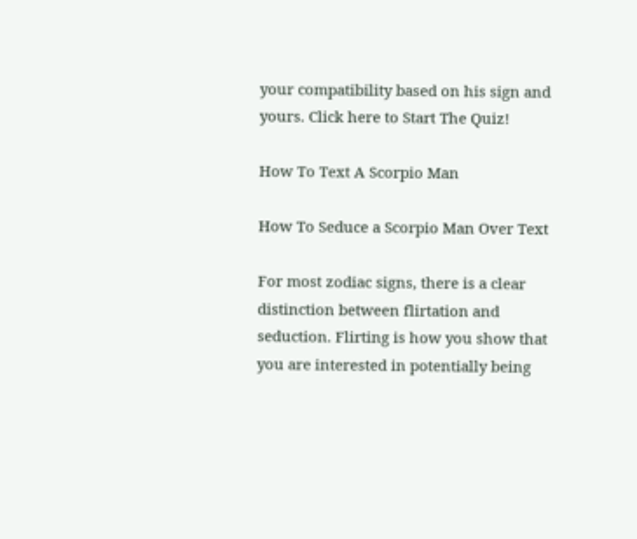your compatibility based on his sign and yours. Click here to Start The Quiz!

How To Text A Scorpio Man

How To Seduce a Scorpio Man Over Text

For most zodiac signs, there is a clear distinction between flirtation and seduction. Flirting is how you show that you are interested in potentially being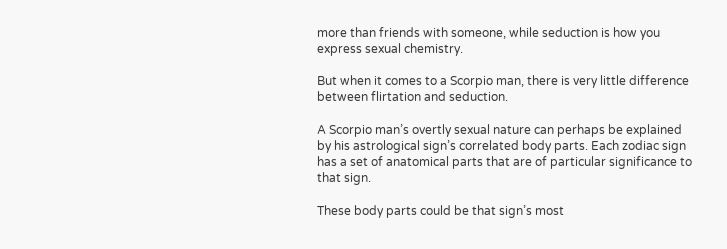more than friends with someone, while seduction is how you express sexual chemistry.

But when it comes to a Scorpio man, there is very little difference between flirtation and seduction.

A Scorpio man’s overtly sexual nature can perhaps be explained by his astrological sign’s correlated body parts. Each zodiac sign has a set of anatomical parts that are of particular significance to that sign.

These body parts could be that sign’s most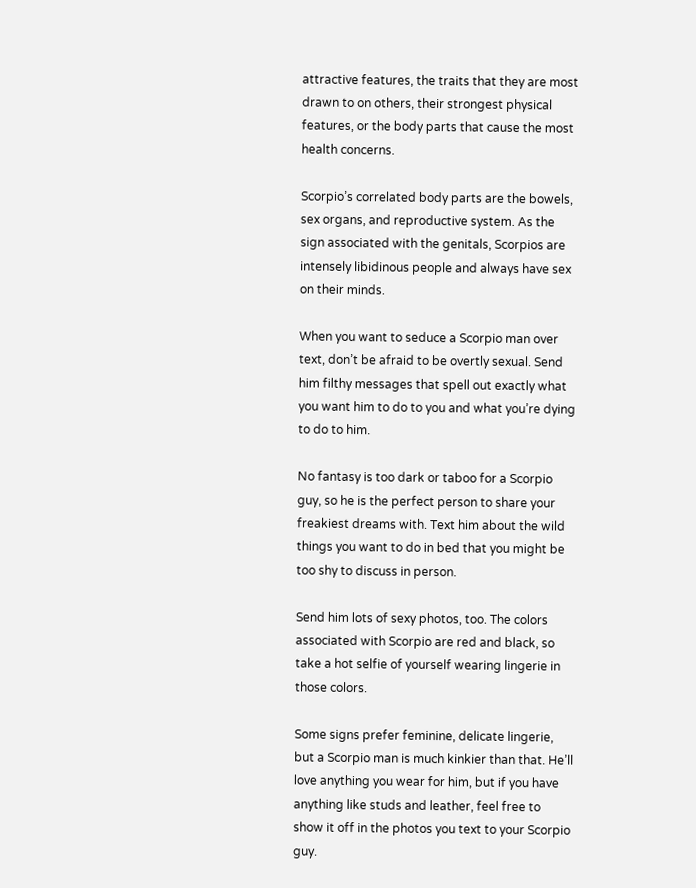attractive features, the traits that they are most drawn to on others, their strongest physical features, or the body parts that cause the most health concerns.

Scorpio’s correlated body parts are the bowels, sex organs, and reproductive system. As the sign associated with the genitals, Scorpios are intensely libidinous people and always have sex on their minds.

When you want to seduce a Scorpio man over text, don’t be afraid to be overtly sexual. Send him filthy messages that spell out exactly what you want him to do to you and what you’re dying to do to him.

No fantasy is too dark or taboo for a Scorpio guy, so he is the perfect person to share your freakiest dreams with. Text him about the wild things you want to do in bed that you might be too shy to discuss in person.

Send him lots of sexy photos, too. The colors associated with Scorpio are red and black, so take a hot selfie of yourself wearing lingerie in those colors.

Some signs prefer feminine, delicate lingerie, but a Scorpio man is much kinkier than that. He’ll love anything you wear for him, but if you have anything like studs and leather, feel free to show it off in the photos you text to your Scorpio guy.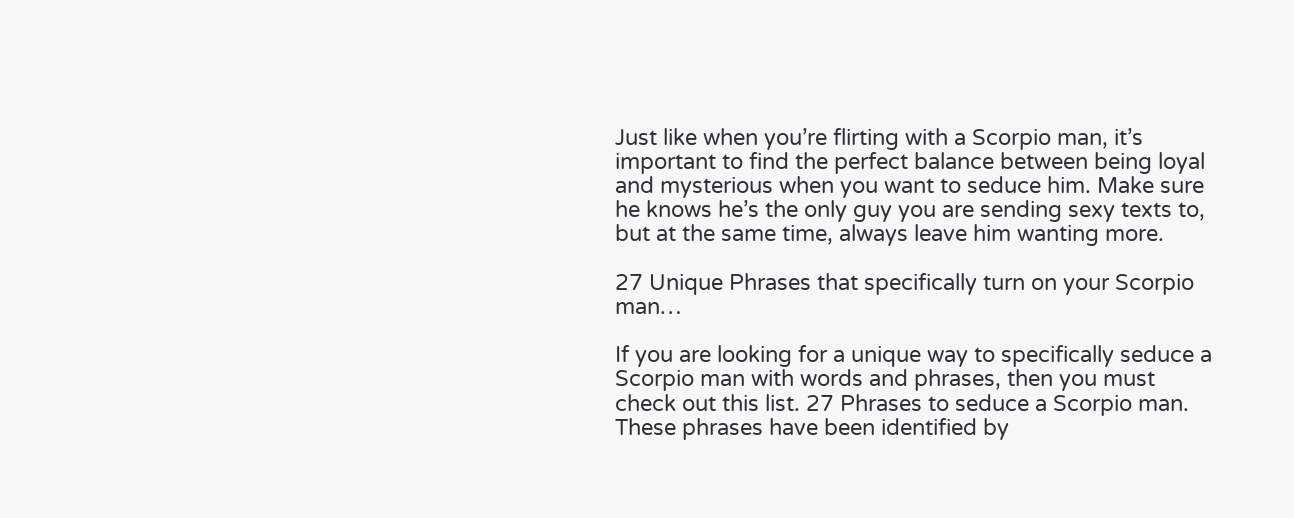Just like when you’re flirting with a Scorpio man, it’s important to find the perfect balance between being loyal and mysterious when you want to seduce him. Make sure he knows he’s the only guy you are sending sexy texts to, but at the same time, always leave him wanting more.

27 Unique Phrases that specifically turn on your Scorpio man…

If you are looking for a unique way to specifically seduce a Scorpio man with words and phrases, then you must check out this list. 27 Phrases to seduce a Scorpio man. These phrases have been identified by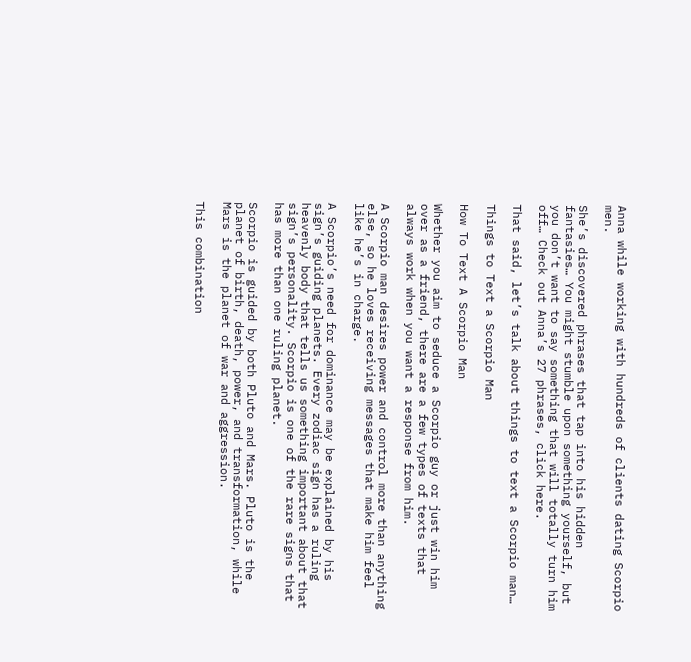Anna while working with hundreds of clients dating Scorpio men.

She’s discovered phrases that tap into his hidden fantasies… You might stumble upon something yourself, but you don’t want to say something that will totally turn him off… Check out Anna’s 27 phrases, click here.

That said, let’s talk about things to text a Scorpio man…

Things to Text a Scorpio Man

How To Text A Scorpio Man

Whether you aim to seduce a Scorpio guy or just win him over as a friend, there are a few types of texts that always work when you want a response from him.

A Scorpio man desires power and control more than anything else, so he loves receiving messages that make him feel like he’s in charge.

A Scorpio’s need for dominance may be explained by his sign’s guiding planets. Every zodiac sign has a ruling heavenly body that tells us something important about that sign’s personality. Scorpio is one of the rare signs that has more than one ruling planet.

Scorpio is guided by both Pluto and Mars. Pluto is the planet of birth, death, power, and transformation, while Mars is the planet of war and aggression.

This combination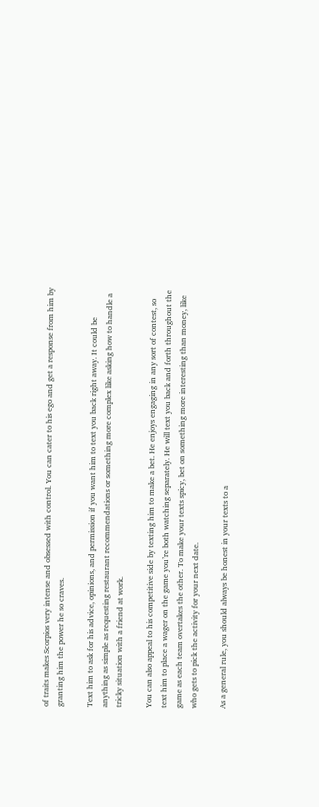of traits makes Scorpios very intense and obsessed with control. You can cater to his ego and get a response from him by granting him the power he so craves.

Text him to ask for his advice, opinions, and permission if you want him to text you back right away. It could be anything as simple as requesting restaurant recommendations or something more complex like asking how to handle a tricky situation with a friend at work.

You can also appeal to his competitive side by texting him to make a bet. He enjoys engaging in any sort of contest, so text him to place a wager on the game you’re both watching separately. He will text you back and forth throughout the game as each team overtakes the other. To make your texts spicy, bet on something more interesting than money, like who gets to pick the activity for your next date.

As a general rule, you should always be honest in your texts to a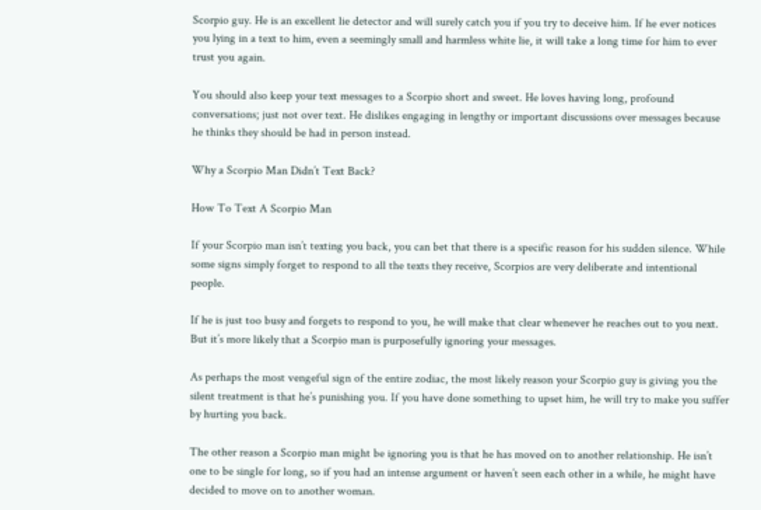Scorpio guy. He is an excellent lie detector and will surely catch you if you try to deceive him. If he ever notices you lying in a text to him, even a seemingly small and harmless white lie, it will take a long time for him to ever trust you again.

You should also keep your text messages to a Scorpio short and sweet. He loves having long, profound conversations; just not over text. He dislikes engaging in lengthy or important discussions over messages because he thinks they should be had in person instead.

Why a Scorpio Man Didn’t Text Back?

How To Text A Scorpio Man

If your Scorpio man isn’t texting you back, you can bet that there is a specific reason for his sudden silence. While some signs simply forget to respond to all the texts they receive, Scorpios are very deliberate and intentional people.

If he is just too busy and forgets to respond to you, he will make that clear whenever he reaches out to you next. But it’s more likely that a Scorpio man is purposefully ignoring your messages.

As perhaps the most vengeful sign of the entire zodiac, the most likely reason your Scorpio guy is giving you the silent treatment is that he’s punishing you. If you have done something to upset him, he will try to make you suffer by hurting you back.

The other reason a Scorpio man might be ignoring you is that he has moved on to another relationship. He isn’t one to be single for long, so if you had an intense argument or haven’t seen each other in a while, he might have decided to move on to another woman.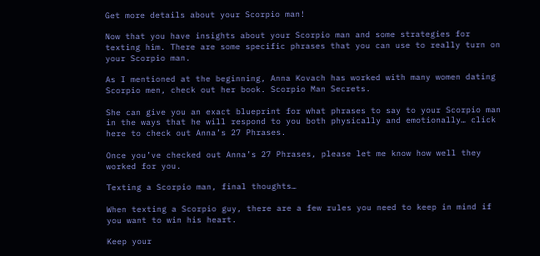Get more details about your Scorpio man!

Now that you have insights about your Scorpio man and some strategies for texting him. There are some specific phrases that you can use to really turn on your Scorpio man.

As I mentioned at the beginning, Anna Kovach has worked with many women dating Scorpio men, check out her book. Scorpio Man Secrets.

She can give you an exact blueprint for what phrases to say to your Scorpio man in the ways that he will respond to you both physically and emotionally… click here to check out Anna’s 27 Phrases.

Once you’ve checked out Anna’s 27 Phrases, please let me know how well they worked for you.

Texting a Scorpio man, final thoughts…

When texting a Scorpio guy, there are a few rules you need to keep in mind if you want to win his heart.

Keep your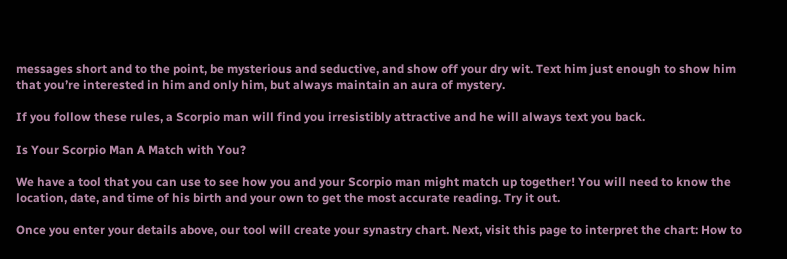messages short and to the point, be mysterious and seductive, and show off your dry wit. Text him just enough to show him that you’re interested in him and only him, but always maintain an aura of mystery.

If you follow these rules, a Scorpio man will find you irresistibly attractive and he will always text you back.

Is Your Scorpio Man A Match with You?

We have a tool that you can use to see how you and your Scorpio man might match up together! You will need to know the location, date, and time of his birth and your own to get the most accurate reading. Try it out.

Once you enter your details above, our tool will create your synastry chart. Next, visit this page to interpret the chart: How to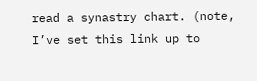read a synastry chart. (note, I’ve set this link up to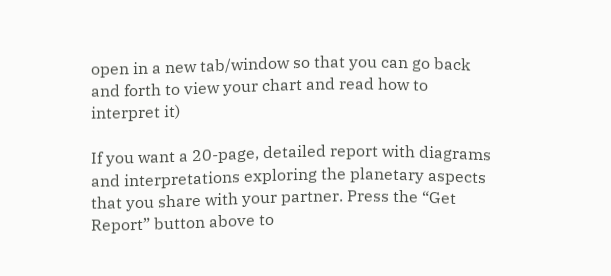open in a new tab/window so that you can go back and forth to view your chart and read how to interpret it)

If you want a 20-page, detailed report with diagrams and interpretations exploring the planetary aspects that you share with your partner. Press the “Get Report” button above to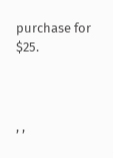purchase for $25.



, ,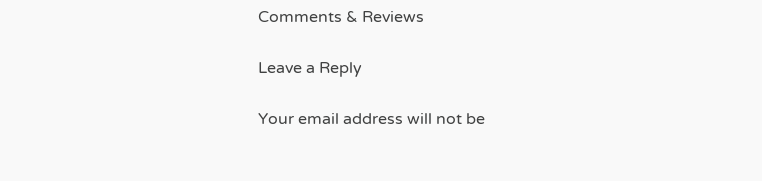Comments & Reviews

Leave a Reply

Your email address will not be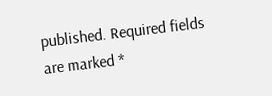published. Required fields are marked *